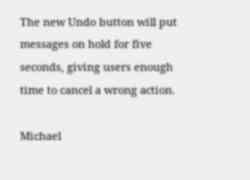The new Undo button will put messages on hold for five seconds, giving users enough time to cancel a wrong action.

Michael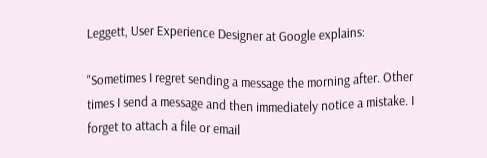Leggett, User Experience Designer at Google explains:

"Sometimes I regret sending a message the morning after. Other times I send a message and then immediately notice a mistake. I forget to attach a file or email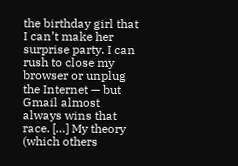the birthday girl that I can’t make her surprise party. I can rush to close my browser or unplug the Internet — but Gmail almost always wins that race. […] My theory (which others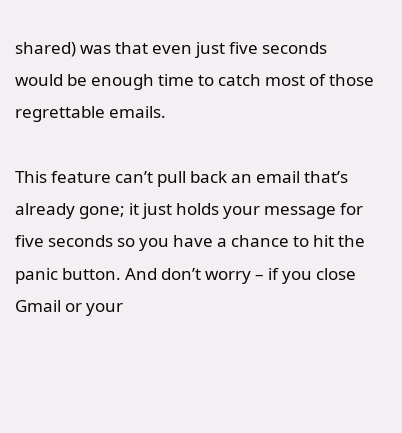shared) was that even just five seconds would be enough time to catch most of those regrettable emails.

This feature can’t pull back an email that’s already gone; it just holds your message for five seconds so you have a chance to hit the panic button. And don’t worry – if you close Gmail or your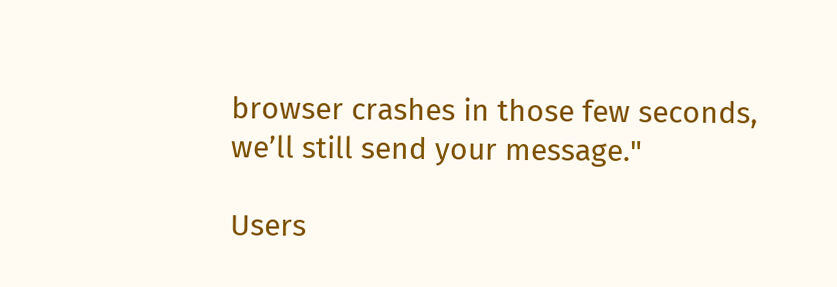browser crashes in those few seconds, we’ll still send your message."

Users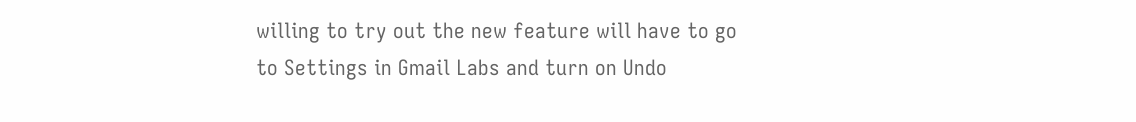willing to try out the new feature will have to go to Settings in Gmail Labs and turn on Undo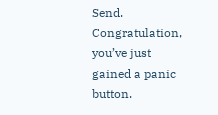Send. Congratulation, you’ve just gained a panic button.